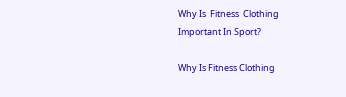Why Is  Fitness  Clothing Important In Sport?

Why Is Fitness Clothing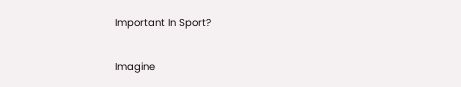Important In Sport?

Imagine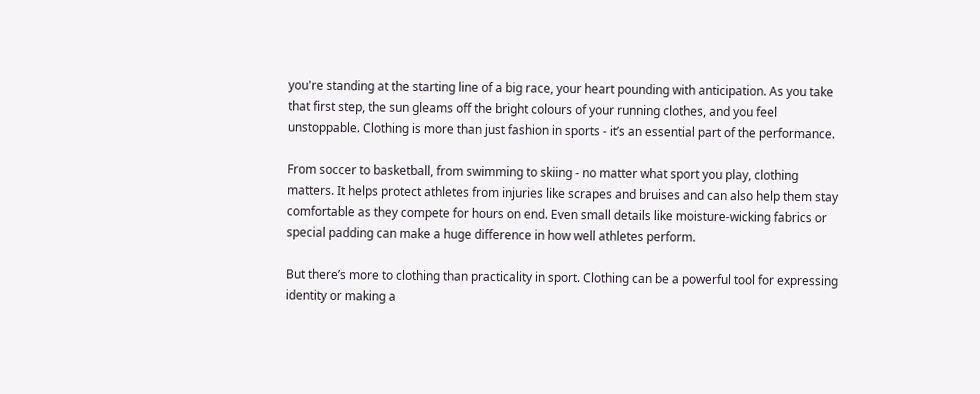you're standing at the starting line of a big race, your heart pounding with anticipation. As you take that first step, the sun gleams off the bright colours of your running clothes, and you feel unstoppable. Clothing is more than just fashion in sports - it’s an essential part of the performance.

From soccer to basketball, from swimming to skiing - no matter what sport you play, clothing matters. It helps protect athletes from injuries like scrapes and bruises and can also help them stay comfortable as they compete for hours on end. Even small details like moisture-wicking fabrics or special padding can make a huge difference in how well athletes perform.

But there’s more to clothing than practicality in sport. Clothing can be a powerful tool for expressing identity or making a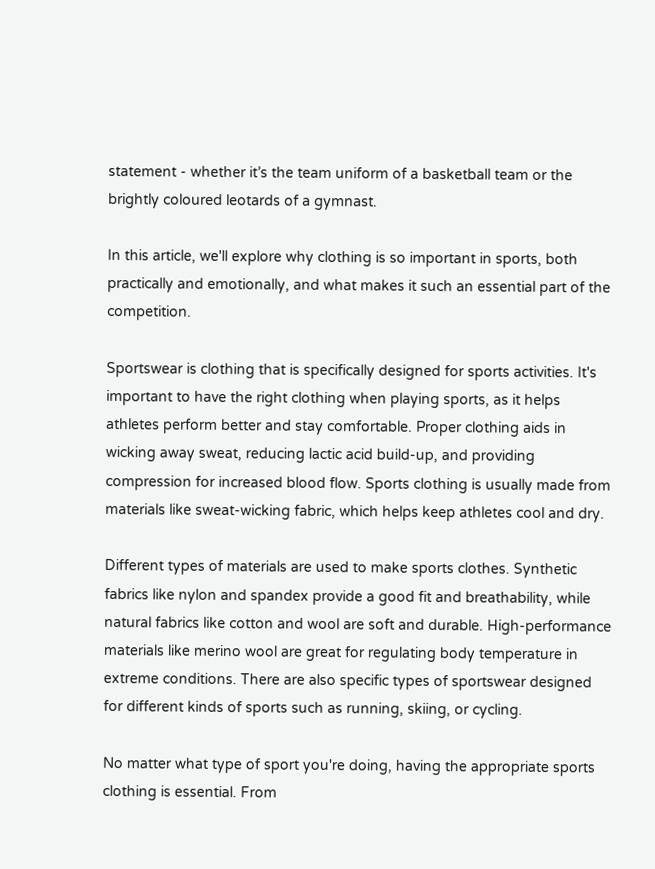statement - whether it’s the team uniform of a basketball team or the brightly coloured leotards of a gymnast.

In this article, we'll explore why clothing is so important in sports, both practically and emotionally, and what makes it such an essential part of the competition.

Sportswear is clothing that is specifically designed for sports activities. It's important to have the right clothing when playing sports, as it helps athletes perform better and stay comfortable. Proper clothing aids in wicking away sweat, reducing lactic acid build-up, and providing compression for increased blood flow. Sports clothing is usually made from materials like sweat-wicking fabric, which helps keep athletes cool and dry.

Different types of materials are used to make sports clothes. Synthetic fabrics like nylon and spandex provide a good fit and breathability, while natural fabrics like cotton and wool are soft and durable. High-performance materials like merino wool are great for regulating body temperature in extreme conditions. There are also specific types of sportswear designed for different kinds of sports such as running, skiing, or cycling.

No matter what type of sport you're doing, having the appropriate sports clothing is essential. From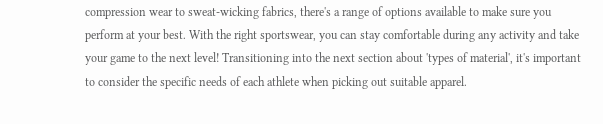compression wear to sweat-wicking fabrics, there's a range of options available to make sure you perform at your best. With the right sportswear, you can stay comfortable during any activity and take your game to the next level! Transitioning into the next section about 'types of material', it's important to consider the specific needs of each athlete when picking out suitable apparel.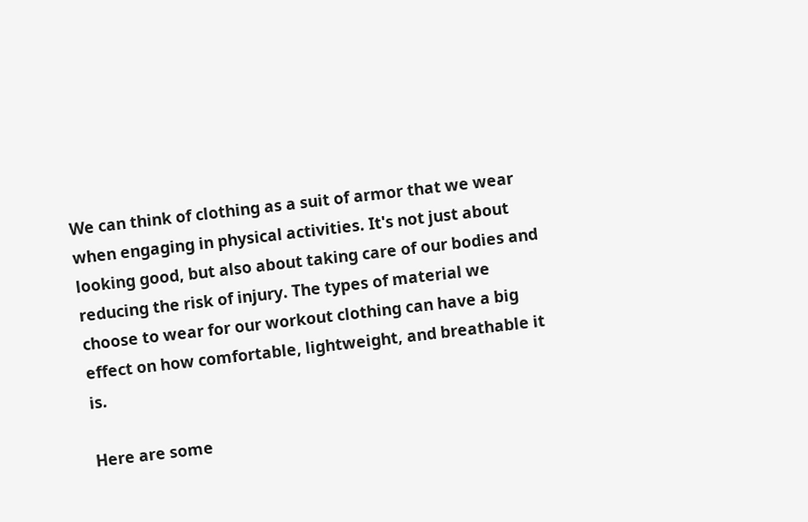We can think of clothing as a suit of armor that we wear when engaging in physical activities. It's not just about looking good, but also about taking care of our bodies and reducing the risk of injury. The types of material we choose to wear for our workout clothing can have a big effect on how comfortable, lightweight, and breathable it is.

Here are some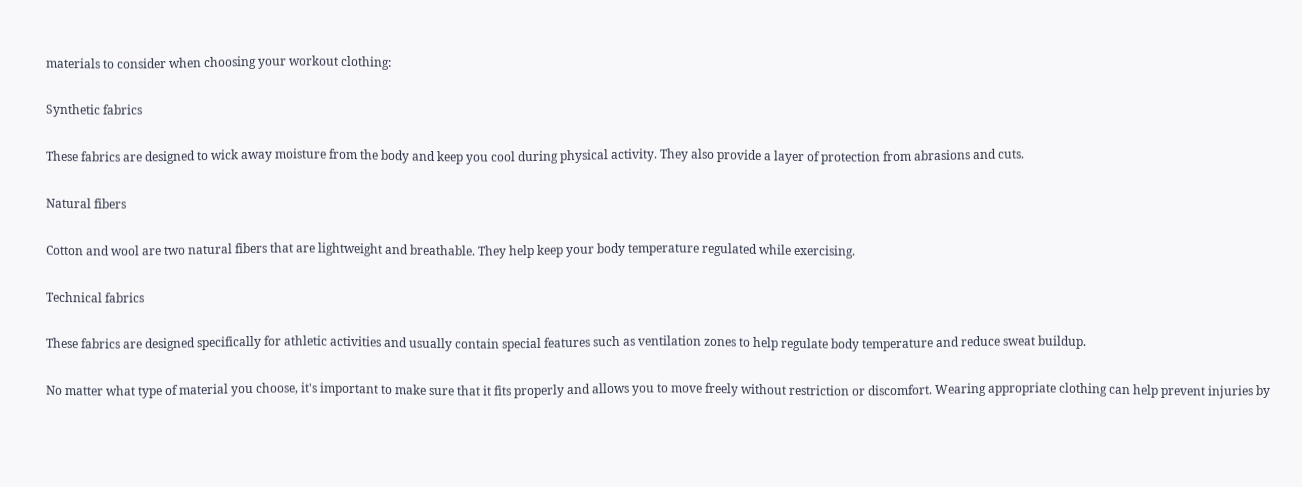materials to consider when choosing your workout clothing:

Synthetic fabrics

These fabrics are designed to wick away moisture from the body and keep you cool during physical activity. They also provide a layer of protection from abrasions and cuts.

Natural fibers

Cotton and wool are two natural fibers that are lightweight and breathable. They help keep your body temperature regulated while exercising.

Technical fabrics

These fabrics are designed specifically for athletic activities and usually contain special features such as ventilation zones to help regulate body temperature and reduce sweat buildup.

No matter what type of material you choose, it's important to make sure that it fits properly and allows you to move freely without restriction or discomfort. Wearing appropriate clothing can help prevent injuries by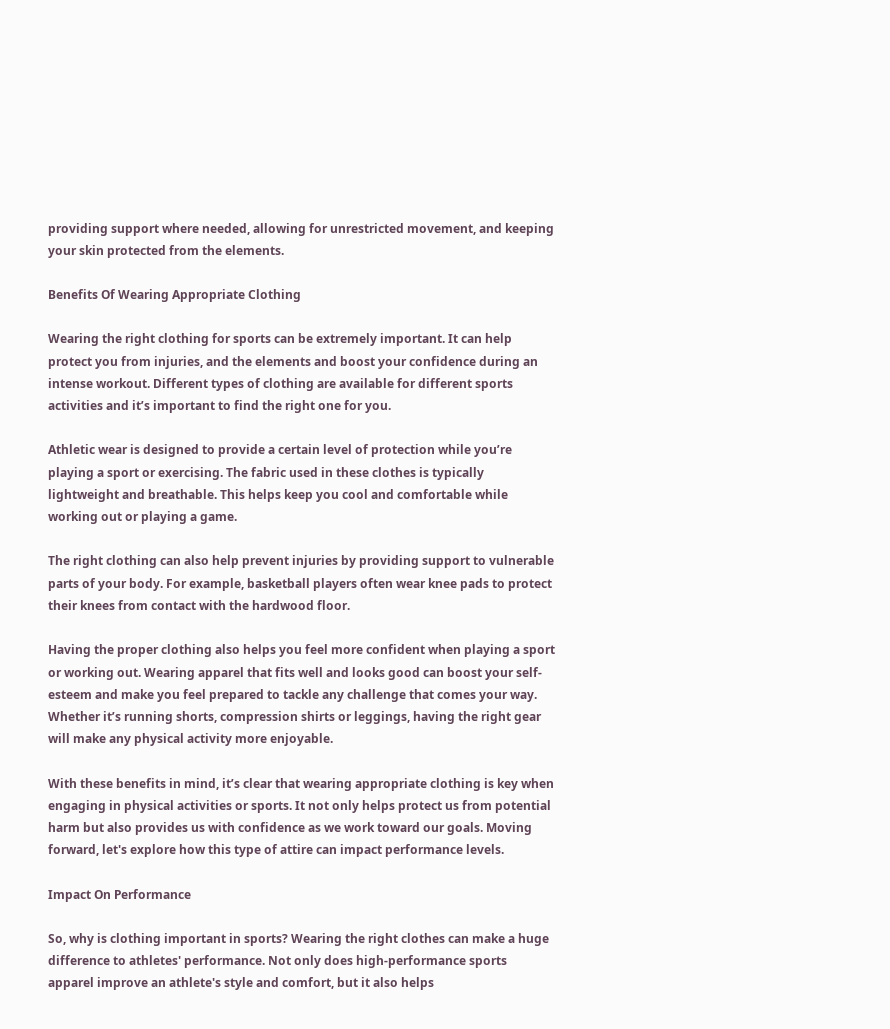providing support where needed, allowing for unrestricted movement, and keeping your skin protected from the elements.

Benefits Of Wearing Appropriate Clothing

Wearing the right clothing for sports can be extremely important. It can help protect you from injuries, and the elements and boost your confidence during an intense workout. Different types of clothing are available for different sports activities and it’s important to find the right one for you.

Athletic wear is designed to provide a certain level of protection while you’re playing a sport or exercising. The fabric used in these clothes is typically lightweight and breathable. This helps keep you cool and comfortable while working out or playing a game.

The right clothing can also help prevent injuries by providing support to vulnerable parts of your body. For example, basketball players often wear knee pads to protect their knees from contact with the hardwood floor.

Having the proper clothing also helps you feel more confident when playing a sport or working out. Wearing apparel that fits well and looks good can boost your self-esteem and make you feel prepared to tackle any challenge that comes your way. Whether it’s running shorts, compression shirts or leggings, having the right gear will make any physical activity more enjoyable.

With these benefits in mind, it’s clear that wearing appropriate clothing is key when engaging in physical activities or sports. It not only helps protect us from potential harm but also provides us with confidence as we work toward our goals. Moving forward, let's explore how this type of attire can impact performance levels.

Impact On Performance

So, why is clothing important in sports? Wearing the right clothes can make a huge difference to athletes' performance. Not only does high-performance sports apparel improve an athlete's style and comfort, but it also helps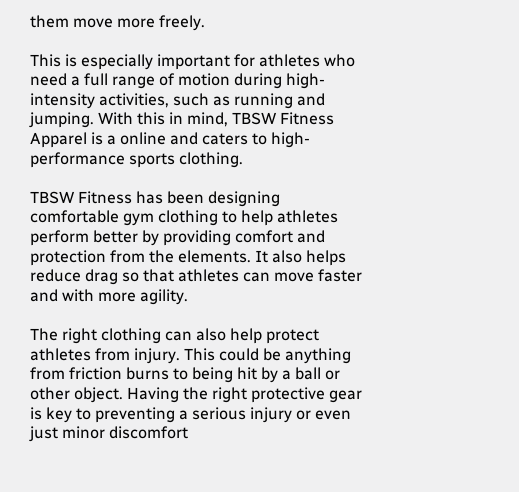them move more freely.

This is especially important for athletes who need a full range of motion during high-intensity activities, such as running and jumping. With this in mind, TBSW Fitness Apparel is a online and caters to high-performance sports clothing.

TBSW Fitness has been designing comfortable gym clothing to help athletes perform better by providing comfort and protection from the elements. It also helps reduce drag so that athletes can move faster and with more agility.

The right clothing can also help protect athletes from injury. This could be anything from friction burns to being hit by a ball or other object. Having the right protective gear is key to preventing a serious injury or even just minor discomfort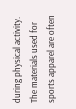during physical activity. The materials used for sports apparel are often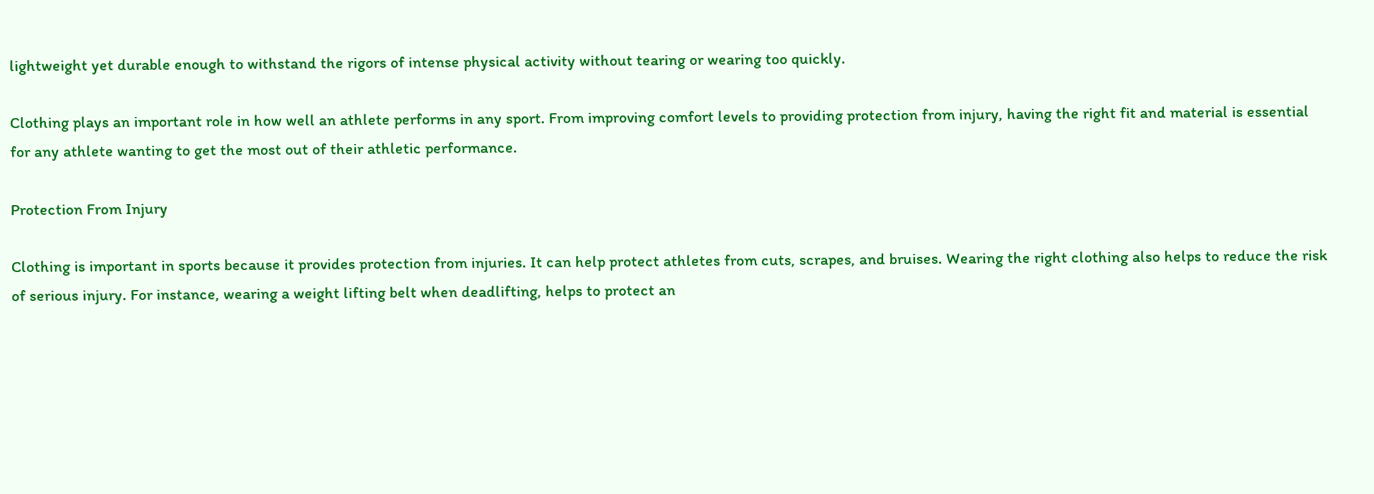lightweight yet durable enough to withstand the rigors of intense physical activity without tearing or wearing too quickly.

Clothing plays an important role in how well an athlete performs in any sport. From improving comfort levels to providing protection from injury, having the right fit and material is essential for any athlete wanting to get the most out of their athletic performance.

Protection From Injury

Clothing is important in sports because it provides protection from injuries. It can help protect athletes from cuts, scrapes, and bruises. Wearing the right clothing also helps to reduce the risk of serious injury. For instance, wearing a weight lifting belt when deadlifting, helps to protect an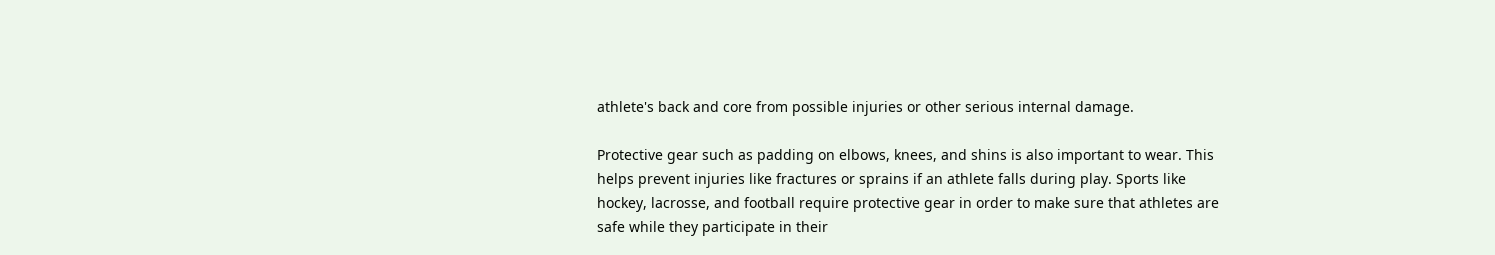athlete's back and core from possible injuries or other serious internal damage.

Protective gear such as padding on elbows, knees, and shins is also important to wear. This helps prevent injuries like fractures or sprains if an athlete falls during play. Sports like hockey, lacrosse, and football require protective gear in order to make sure that athletes are safe while they participate in their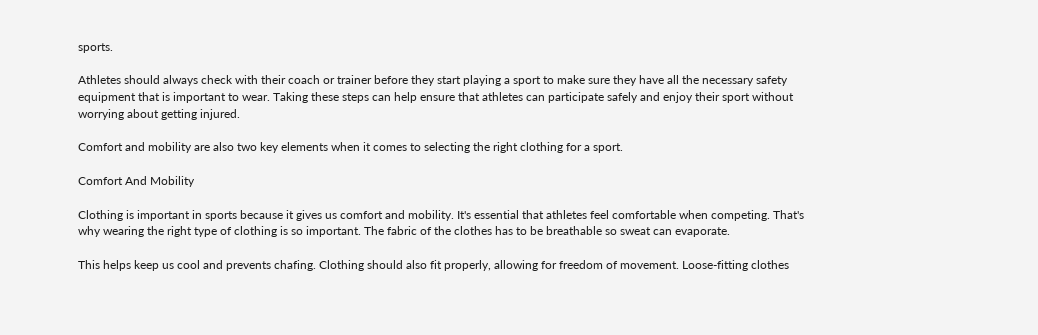sports.

Athletes should always check with their coach or trainer before they start playing a sport to make sure they have all the necessary safety equipment that is important to wear. Taking these steps can help ensure that athletes can participate safely and enjoy their sport without worrying about getting injured.

Comfort and mobility are also two key elements when it comes to selecting the right clothing for a sport.

Comfort And Mobility

Clothing is important in sports because it gives us comfort and mobility. It's essential that athletes feel comfortable when competing. That's why wearing the right type of clothing is so important. The fabric of the clothes has to be breathable so sweat can evaporate.

This helps keep us cool and prevents chafing. Clothing should also fit properly, allowing for freedom of movement. Loose-fitting clothes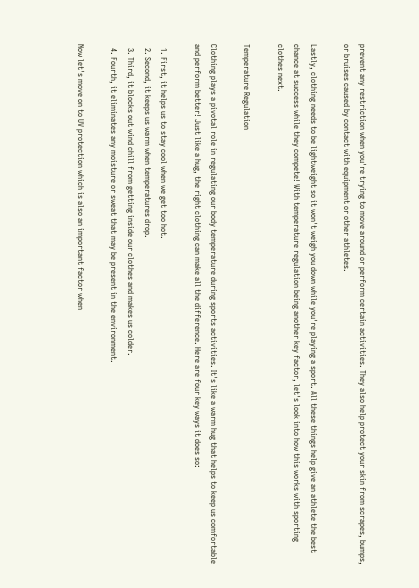prevent any restriction when you're trying to move around or perform certain activities. They also help protect your skin from scrapes, bumps, or bruises caused by contact with equipment or other athletes.

Lastly, clothing needs to be lightweight so it won't weigh you down while you're playing a sport. All these things help give an athlete the best chance at success while they compete! With temperature regulation being another key factor, let's look into how this works with sporting clothes next.

Temperature Regulation

Clothing plays a pivotal role in regulating our body temperature during sports activities. It's like a warm hug that helps to keep us comfortable and perform better! Just like a hug, the right clothing can make all the difference. Here are four key ways it does so:

  1. First, it helps us to stay cool when we get too hot.
  2. Second, it keeps us warm when temperatures drop.
  3. Third, it blocks out wind chill from getting inside our clothes and makes us colder.
  4. Fourth, it eliminates any moisture or sweat that may be present in the environment.

Now let's move on to UV protection which is also an important factor when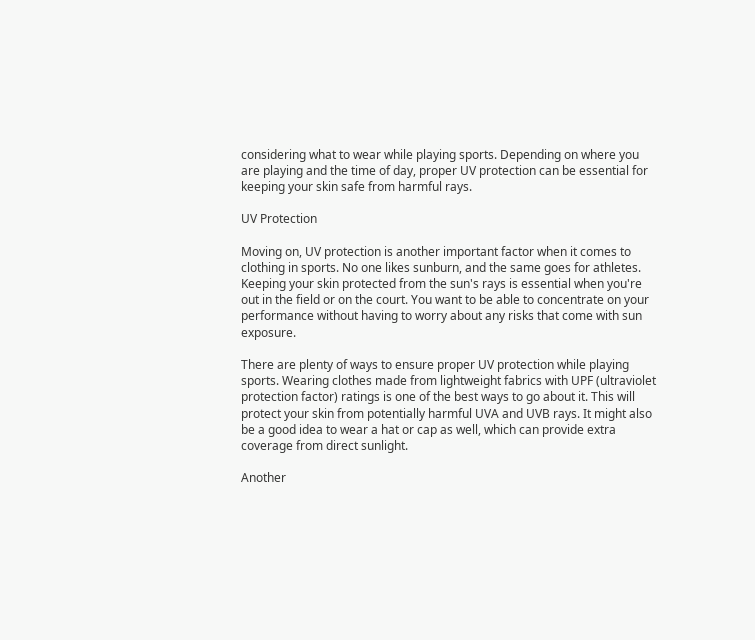considering what to wear while playing sports. Depending on where you are playing and the time of day, proper UV protection can be essential for keeping your skin safe from harmful rays.

UV Protection

Moving on, UV protection is another important factor when it comes to clothing in sports. No one likes sunburn, and the same goes for athletes. Keeping your skin protected from the sun's rays is essential when you're out in the field or on the court. You want to be able to concentrate on your performance without having to worry about any risks that come with sun exposure.

There are plenty of ways to ensure proper UV protection while playing sports. Wearing clothes made from lightweight fabrics with UPF (ultraviolet protection factor) ratings is one of the best ways to go about it. This will protect your skin from potentially harmful UVA and UVB rays. It might also be a good idea to wear a hat or cap as well, which can provide extra coverage from direct sunlight.

Another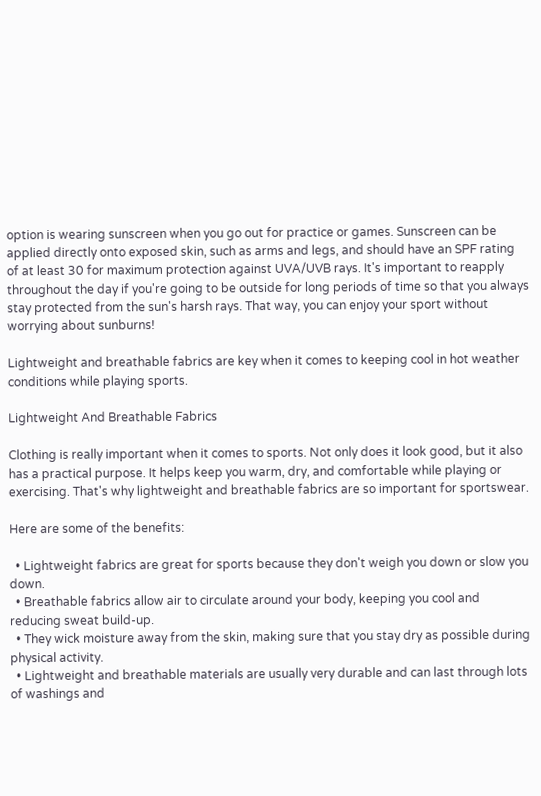option is wearing sunscreen when you go out for practice or games. Sunscreen can be applied directly onto exposed skin, such as arms and legs, and should have an SPF rating of at least 30 for maximum protection against UVA/UVB rays. It's important to reapply throughout the day if you're going to be outside for long periods of time so that you always stay protected from the sun's harsh rays. That way, you can enjoy your sport without worrying about sunburns!

Lightweight and breathable fabrics are key when it comes to keeping cool in hot weather conditions while playing sports.

Lightweight And Breathable Fabrics

Clothing is really important when it comes to sports. Not only does it look good, but it also has a practical purpose. It helps keep you warm, dry, and comfortable while playing or exercising. That's why lightweight and breathable fabrics are so important for sportswear.

Here are some of the benefits:

  • Lightweight fabrics are great for sports because they don't weigh you down or slow you down.
  • Breathable fabrics allow air to circulate around your body, keeping you cool and reducing sweat build-up.
  • They wick moisture away from the skin, making sure that you stay dry as possible during physical activity.
  • Lightweight and breathable materials are usually very durable and can last through lots of washings and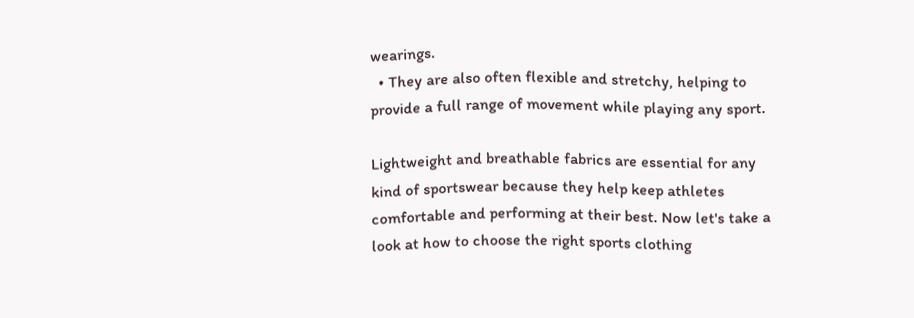wearings.
  • They are also often flexible and stretchy, helping to provide a full range of movement while playing any sport.

Lightweight and breathable fabrics are essential for any kind of sportswear because they help keep athletes comfortable and performing at their best. Now let's take a look at how to choose the right sports clothing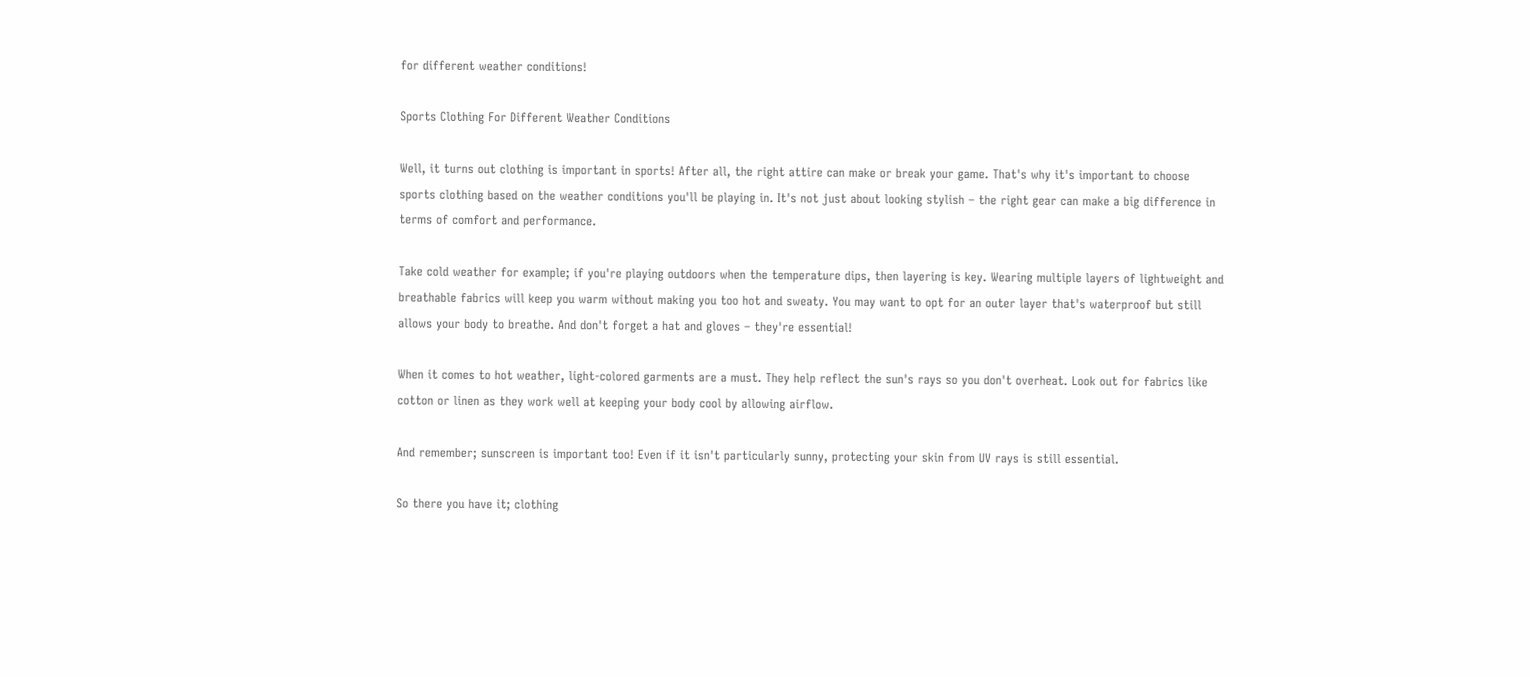for different weather conditions!

Sports Clothing For Different Weather Conditions

Well, it turns out clothing is important in sports! After all, the right attire can make or break your game. That's why it's important to choose sports clothing based on the weather conditions you'll be playing in. It's not just about looking stylish – the right gear can make a big difference in terms of comfort and performance.

Take cold weather for example; if you're playing outdoors when the temperature dips, then layering is key. Wearing multiple layers of lightweight and breathable fabrics will keep you warm without making you too hot and sweaty. You may want to opt for an outer layer that's waterproof but still allows your body to breathe. And don't forget a hat and gloves – they're essential!

When it comes to hot weather, light-colored garments are a must. They help reflect the sun's rays so you don't overheat. Look out for fabrics like cotton or linen as they work well at keeping your body cool by allowing airflow.

And remember; sunscreen is important too! Even if it isn't particularly sunny, protecting your skin from UV rays is still essential.

So there you have it; clothing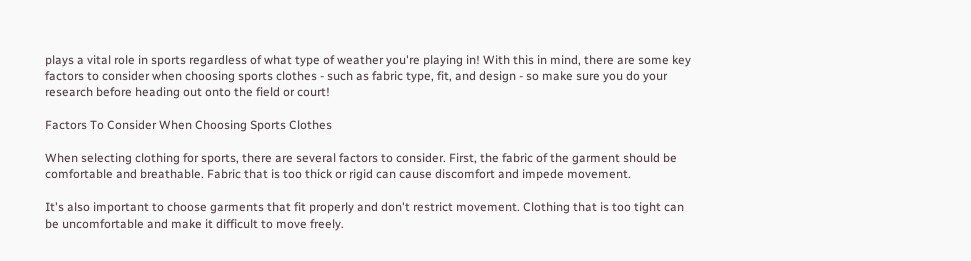plays a vital role in sports regardless of what type of weather you're playing in! With this in mind, there are some key factors to consider when choosing sports clothes - such as fabric type, fit, and design - so make sure you do your research before heading out onto the field or court!

Factors To Consider When Choosing Sports Clothes

When selecting clothing for sports, there are several factors to consider. First, the fabric of the garment should be comfortable and breathable. Fabric that is too thick or rigid can cause discomfort and impede movement.

It's also important to choose garments that fit properly and don't restrict movement. Clothing that is too tight can be uncomfortable and make it difficult to move freely.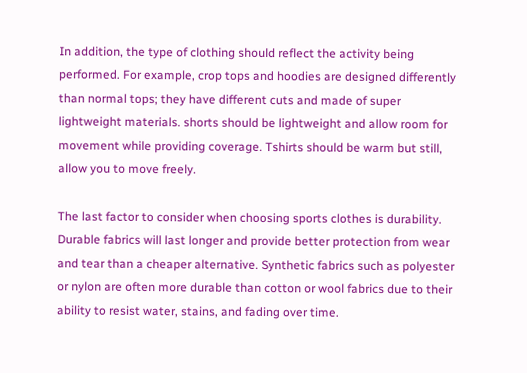In addition, the type of clothing should reflect the activity being performed. For example, crop tops and hoodies are designed differently than normal tops; they have different cuts and made of super lightweight materials. shorts should be lightweight and allow room for movement while providing coverage. Tshirts should be warm but still, allow you to move freely.

The last factor to consider when choosing sports clothes is durability. Durable fabrics will last longer and provide better protection from wear and tear than a cheaper alternative. Synthetic fabrics such as polyester or nylon are often more durable than cotton or wool fabrics due to their ability to resist water, stains, and fading over time.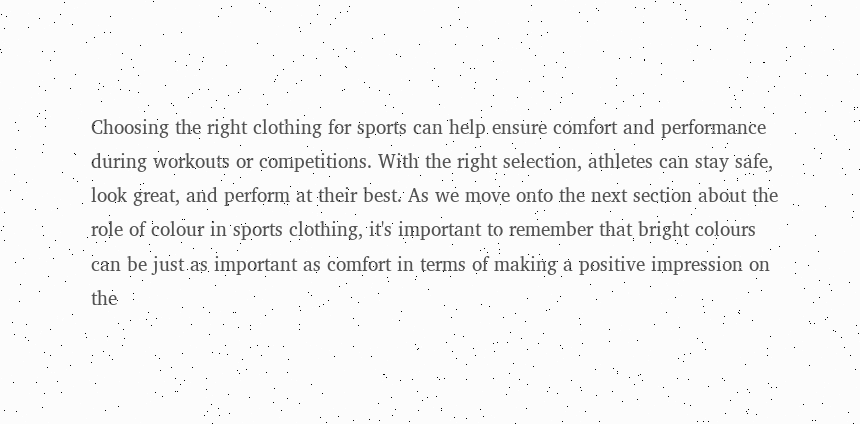Choosing the right clothing for sports can help ensure comfort and performance during workouts or competitions. With the right selection, athletes can stay safe, look great, and perform at their best. As we move onto the next section about the role of colour in sports clothing, it's important to remember that bright colours can be just as important as comfort in terms of making a positive impression on the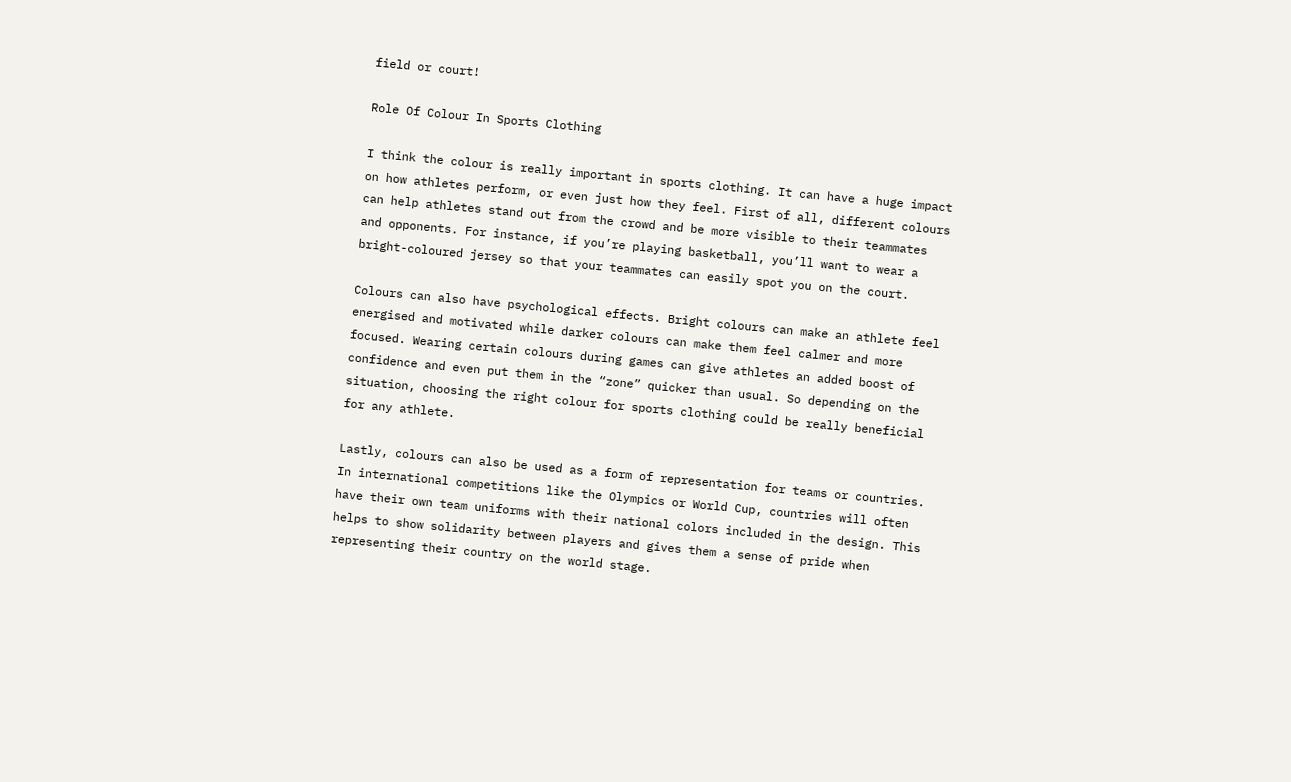field or court!

Role Of Colour In Sports Clothing

I think the colour is really important in sports clothing. It can have a huge impact on how athletes perform, or even just how they feel. First of all, different colours can help athletes stand out from the crowd and be more visible to their teammates and opponents. For instance, if you’re playing basketball, you’ll want to wear a bright-coloured jersey so that your teammates can easily spot you on the court.

Colours can also have psychological effects. Bright colours can make an athlete feel energised and motivated while darker colours can make them feel calmer and more focused. Wearing certain colours during games can give athletes an added boost of confidence and even put them in the “zone” quicker than usual. So depending on the situation, choosing the right colour for sports clothing could be really beneficial for any athlete.

Lastly, colours can also be used as a form of representation for teams or countries. In international competitions like the Olympics or World Cup, countries will often have their own team uniforms with their national colors included in the design. This helps to show solidarity between players and gives them a sense of pride when representing their country on the world stage.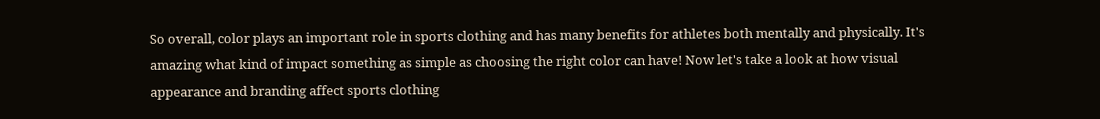So overall, color plays an important role in sports clothing and has many benefits for athletes both mentally and physically. It's amazing what kind of impact something as simple as choosing the right color can have! Now let's take a look at how visual appearance and branding affect sports clothing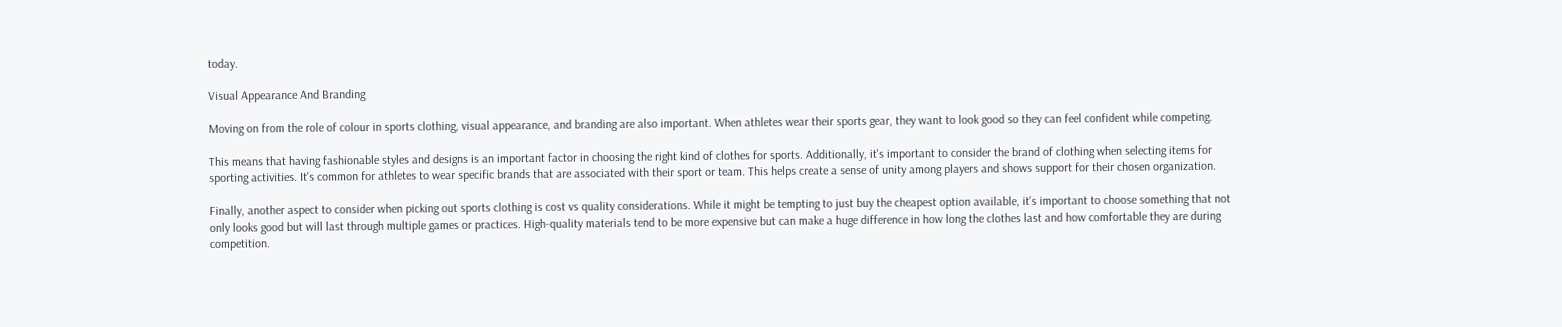today.

Visual Appearance And Branding

Moving on from the role of colour in sports clothing, visual appearance, and branding are also important. When athletes wear their sports gear, they want to look good so they can feel confident while competing.

This means that having fashionable styles and designs is an important factor in choosing the right kind of clothes for sports. Additionally, it's important to consider the brand of clothing when selecting items for sporting activities. It's common for athletes to wear specific brands that are associated with their sport or team. This helps create a sense of unity among players and shows support for their chosen organization.

Finally, another aspect to consider when picking out sports clothing is cost vs quality considerations. While it might be tempting to just buy the cheapest option available, it's important to choose something that not only looks good but will last through multiple games or practices. High-quality materials tend to be more expensive but can make a huge difference in how long the clothes last and how comfortable they are during competition.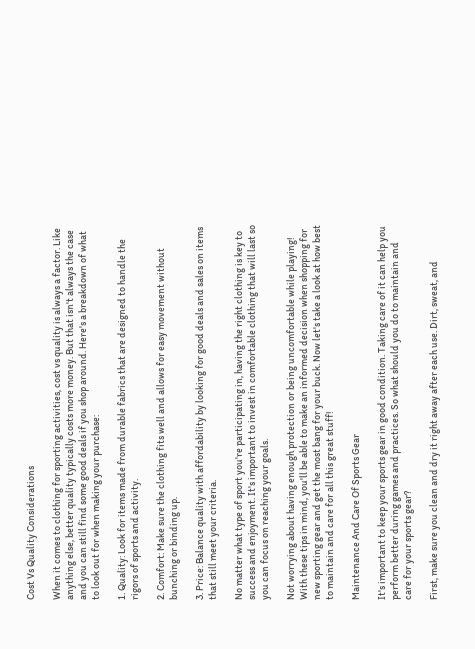Cost Vs Quality Considerations

When it comes to clothing for sporting activities, cost vs quality is always a factor. Like anything else, better quality typically costs more money. But that isn't always the case and you can still find some good deals if you shop around. Here's a breakdown of what to look out for when making your purchase:

1. Quality: Look for items made from durable fabrics that are designed to handle the rigors of sports and activity.

2. Comfort: Make sure the clothing fits well and allows for easy movement without bunching or binding up.

3. Price: Balance quality with affordability by looking for good deals and sales on items that still meet your criteria.

No matter what type of sport you're participating in, having the right clothing is key to success and enjoyment. It's important to invest in comfortable clothing that will last so you can focus on reaching your goals.

Not worrying about having enough protection or being uncomfortable while playing! With these tips in mind, you'll be able to make an informed decision when shopping for new sporting gear and get the most bang for your buck. Now let's take a look at how best to maintain and care for all this great stuff!

Maintenance And Care Of Sports Gear

It's important to keep your sports gear in good condition. Taking care of it can help you perform better during games and practices. So what should you do to maintain and care for your sports gear?

First, make sure you clean and dry it right away after each use. Dirt, sweat, and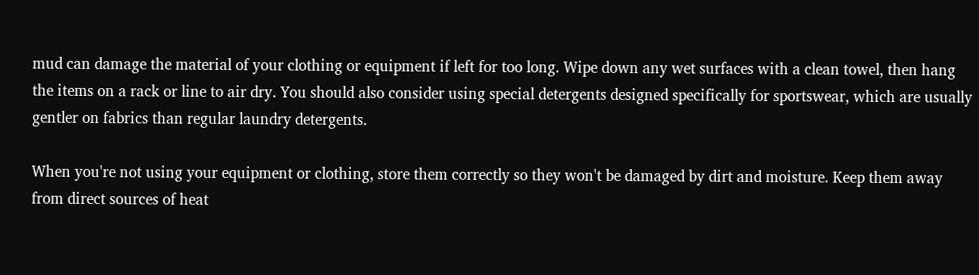mud can damage the material of your clothing or equipment if left for too long. Wipe down any wet surfaces with a clean towel, then hang the items on a rack or line to air dry. You should also consider using special detergents designed specifically for sportswear, which are usually gentler on fabrics than regular laundry detergents.

When you're not using your equipment or clothing, store them correctly so they won't be damaged by dirt and moisture. Keep them away from direct sources of heat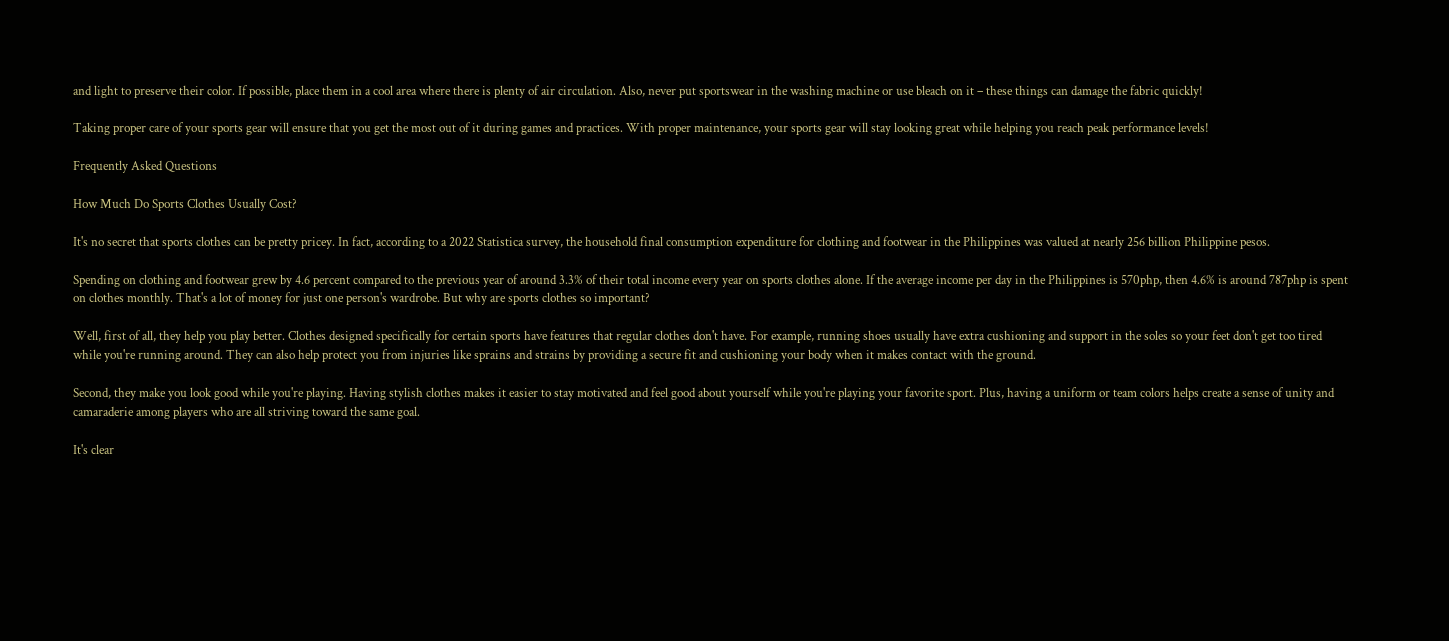and light to preserve their color. If possible, place them in a cool area where there is plenty of air circulation. Also, never put sportswear in the washing machine or use bleach on it – these things can damage the fabric quickly!

Taking proper care of your sports gear will ensure that you get the most out of it during games and practices. With proper maintenance, your sports gear will stay looking great while helping you reach peak performance levels!

Frequently Asked Questions

How Much Do Sports Clothes Usually Cost?

It's no secret that sports clothes can be pretty pricey. In fact, according to a 2022 Statistica survey, the household final consumption expenditure for clothing and footwear in the Philippines was valued at nearly 256 billion Philippine pesos.

Spending on clothing and footwear grew by 4.6 percent compared to the previous year of around 3.3% of their total income every year on sports clothes alone. If the average income per day in the Philippines is 570php, then 4.6% is around 787php is spent on clothes monthly. That's a lot of money for just one person's wardrobe. But why are sports clothes so important?

Well, first of all, they help you play better. Clothes designed specifically for certain sports have features that regular clothes don't have. For example, running shoes usually have extra cushioning and support in the soles so your feet don't get too tired while you're running around. They can also help protect you from injuries like sprains and strains by providing a secure fit and cushioning your body when it makes contact with the ground.

Second, they make you look good while you're playing. Having stylish clothes makes it easier to stay motivated and feel good about yourself while you're playing your favorite sport. Plus, having a uniform or team colors helps create a sense of unity and camaraderie among players who are all striving toward the same goal.

It's clear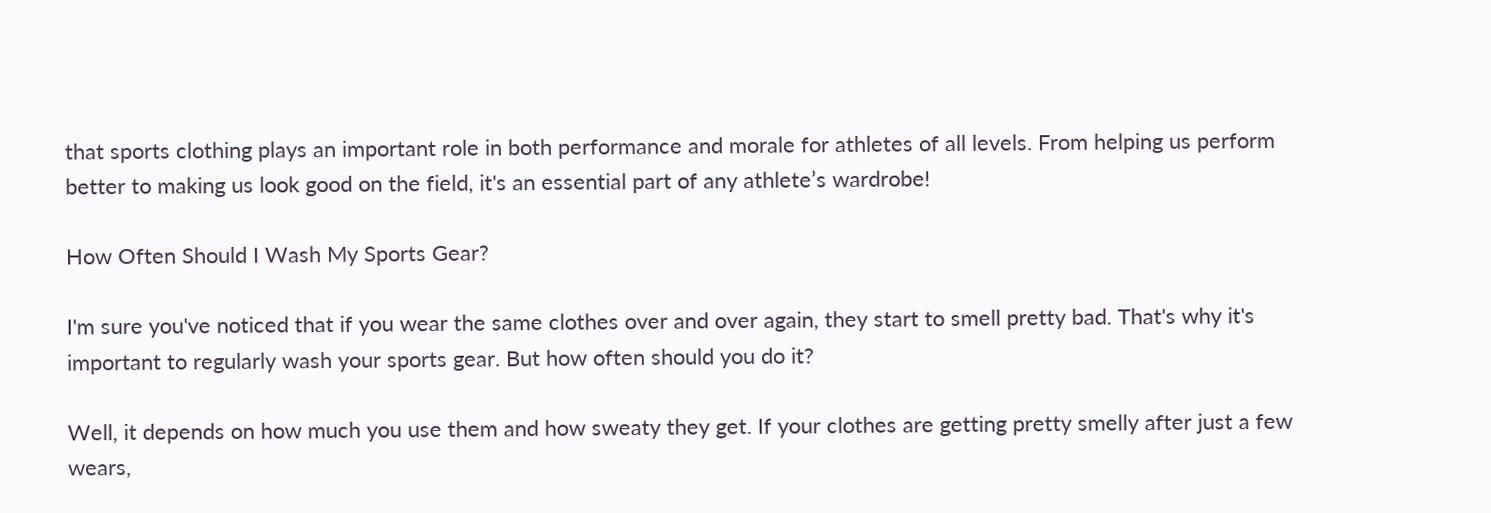that sports clothing plays an important role in both performance and morale for athletes of all levels. From helping us perform better to making us look good on the field, it's an essential part of any athlete’s wardrobe!

How Often Should I Wash My Sports Gear?

I'm sure you've noticed that if you wear the same clothes over and over again, they start to smell pretty bad. That's why it's important to regularly wash your sports gear. But how often should you do it?

Well, it depends on how much you use them and how sweaty they get. If your clothes are getting pretty smelly after just a few wears,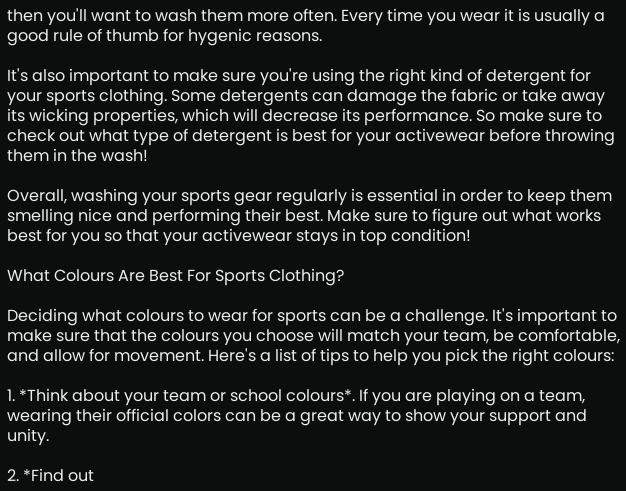then you'll want to wash them more often. Every time you wear it is usually a good rule of thumb for hygenic reasons.

It's also important to make sure you're using the right kind of detergent for your sports clothing. Some detergents can damage the fabric or take away its wicking properties, which will decrease its performance. So make sure to check out what type of detergent is best for your activewear before throwing them in the wash!

Overall, washing your sports gear regularly is essential in order to keep them smelling nice and performing their best. Make sure to figure out what works best for you so that your activewear stays in top condition!

What Colours Are Best For Sports Clothing?

Deciding what colours to wear for sports can be a challenge. It's important to make sure that the colours you choose will match your team, be comfortable, and allow for movement. Here's a list of tips to help you pick the right colours:

1. *Think about your team or school colours*. If you are playing on a team, wearing their official colors can be a great way to show your support and unity.

2. *Find out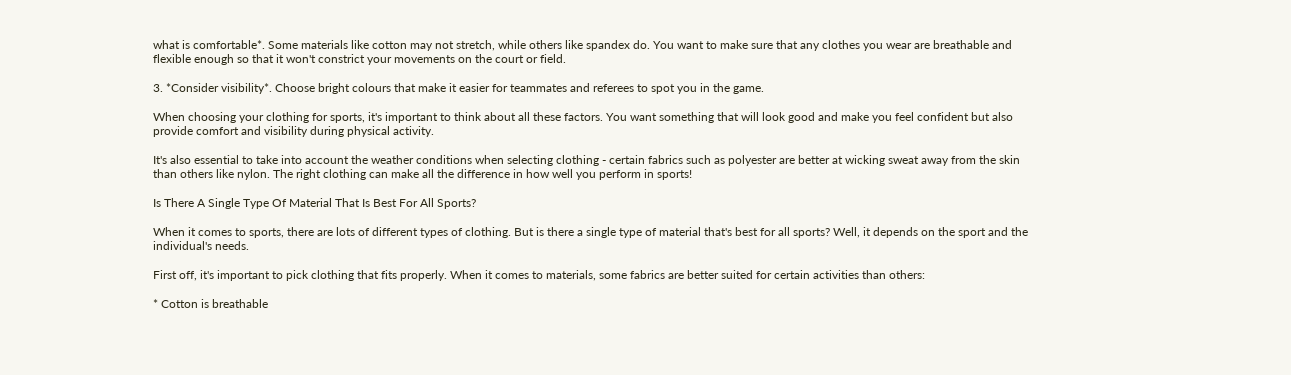what is comfortable*. Some materials like cotton may not stretch, while others like spandex do. You want to make sure that any clothes you wear are breathable and flexible enough so that it won't constrict your movements on the court or field.

3. *Consider visibility*. Choose bright colours that make it easier for teammates and referees to spot you in the game.

When choosing your clothing for sports, it's important to think about all these factors. You want something that will look good and make you feel confident but also provide comfort and visibility during physical activity.

It's also essential to take into account the weather conditions when selecting clothing - certain fabrics such as polyester are better at wicking sweat away from the skin than others like nylon. The right clothing can make all the difference in how well you perform in sports!

Is There A Single Type Of Material That Is Best For All Sports?

When it comes to sports, there are lots of different types of clothing. But is there a single type of material that's best for all sports? Well, it depends on the sport and the individual's needs.

First off, it's important to pick clothing that fits properly. When it comes to materials, some fabrics are better suited for certain activities than others:

* Cotton is breathable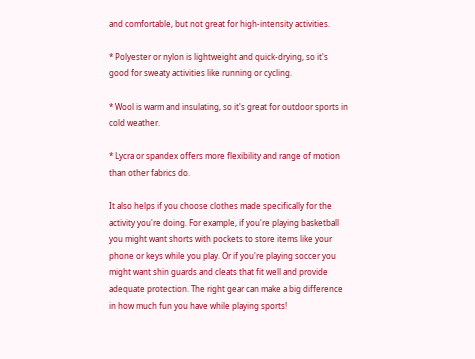and comfortable, but not great for high-intensity activities.

* Polyester or nylon is lightweight and quick-drying, so it's good for sweaty activities like running or cycling.

* Wool is warm and insulating, so it's great for outdoor sports in cold weather.

* Lycra or spandex offers more flexibility and range of motion than other fabrics do.

It also helps if you choose clothes made specifically for the activity you're doing. For example, if you're playing basketball you might want shorts with pockets to store items like your phone or keys while you play. Or if you're playing soccer you might want shin guards and cleats that fit well and provide adequate protection. The right gear can make a big difference in how much fun you have while playing sports!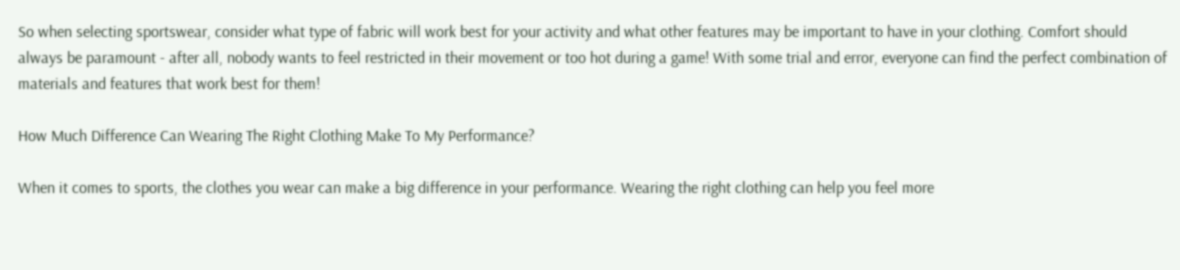So when selecting sportswear, consider what type of fabric will work best for your activity and what other features may be important to have in your clothing. Comfort should always be paramount - after all, nobody wants to feel restricted in their movement or too hot during a game! With some trial and error, everyone can find the perfect combination of materials and features that work best for them!

How Much Difference Can Wearing The Right Clothing Make To My Performance?

When it comes to sports, the clothes you wear can make a big difference in your performance. Wearing the right clothing can help you feel more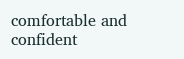comfortable and confident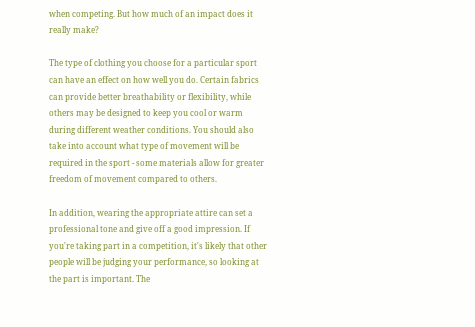when competing. But how much of an impact does it really make?

The type of clothing you choose for a particular sport can have an effect on how well you do. Certain fabrics can provide better breathability or flexibility, while others may be designed to keep you cool or warm during different weather conditions. You should also take into account what type of movement will be required in the sport - some materials allow for greater freedom of movement compared to others.

In addition, wearing the appropriate attire can set a professional tone and give off a good impression. If you're taking part in a competition, it's likely that other people will be judging your performance, so looking at the part is important. The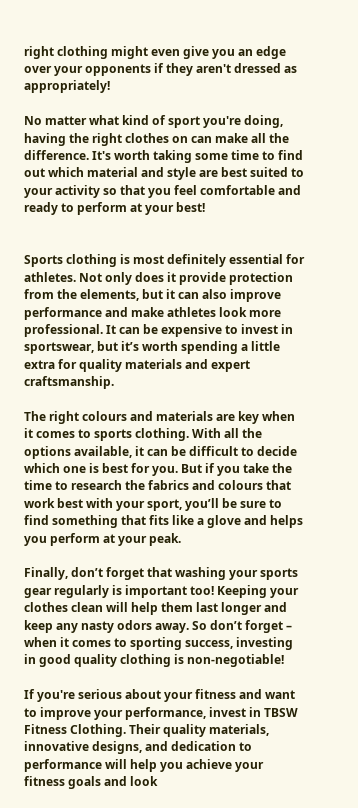right clothing might even give you an edge over your opponents if they aren't dressed as appropriately!

No matter what kind of sport you're doing, having the right clothes on can make all the difference. It's worth taking some time to find out which material and style are best suited to your activity so that you feel comfortable and ready to perform at your best!


Sports clothing is most definitely essential for athletes. Not only does it provide protection from the elements, but it can also improve performance and make athletes look more professional. It can be expensive to invest in sportswear, but it’s worth spending a little extra for quality materials and expert craftsmanship.

The right colours and materials are key when it comes to sports clothing. With all the options available, it can be difficult to decide which one is best for you. But if you take the time to research the fabrics and colours that work best with your sport, you’ll be sure to find something that fits like a glove and helps you perform at your peak.

Finally, don’t forget that washing your sports gear regularly is important too! Keeping your clothes clean will help them last longer and keep any nasty odors away. So don’t forget – when it comes to sporting success, investing in good quality clothing is non-negotiable!

If you're serious about your fitness and want to improve your performance, invest in TBSW Fitness Clothing. Their quality materials, innovative designs, and dedication to performance will help you achieve your fitness goals and look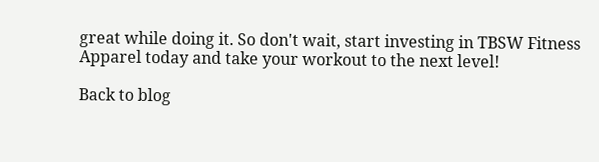great while doing it. So don't wait, start investing in TBSW Fitness Apparel today and take your workout to the next level!

Back to blog